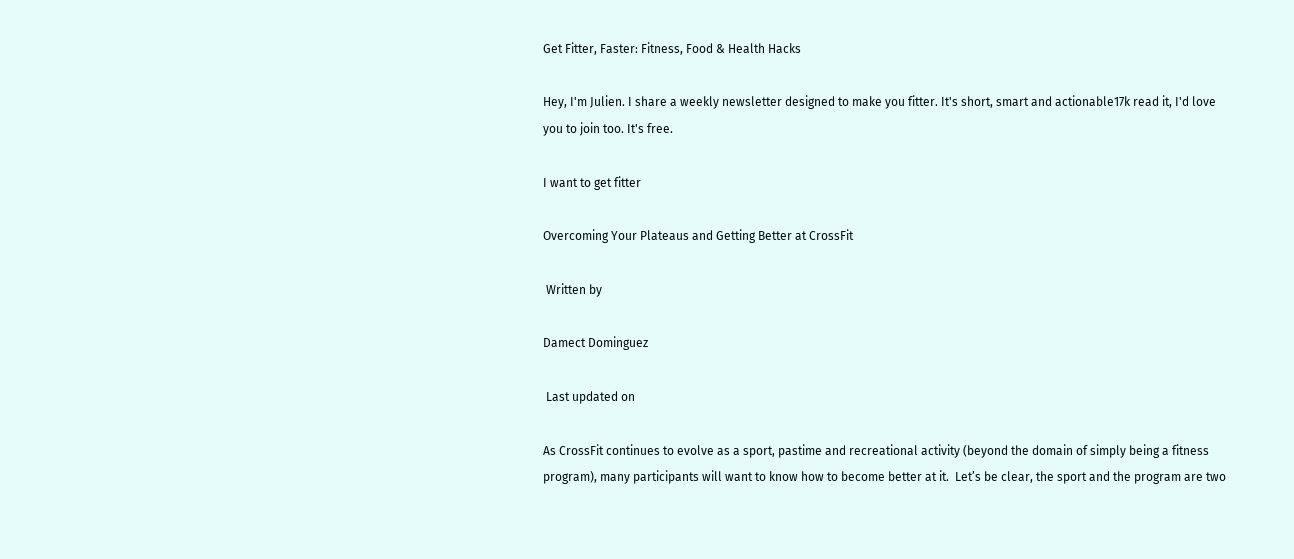Get Fitter, Faster: Fitness, Food & Health Hacks

Hey, I'm Julien. I share a weekly newsletter designed to make you fitter. It's short, smart and actionable17k read it, I'd love you to join too. It's free.

I want to get fitter

Overcoming Your Plateaus and Getting Better at CrossFit

 Written by

Damect Dominguez

 Last updated on

As CrossFit continues to evolve as a sport, pastime and recreational activity (beyond the domain of simply being a fitness program), many participants will want to know how to become better at it.  Let’s be clear, the sport and the program are two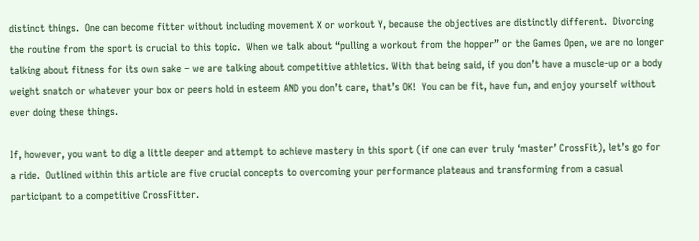distinct things.  One can become fitter without including movement X or workout Y, because the objectives are distinctly different.  Divorcing the routine from the sport is crucial to this topic.  When we talk about “pulling a workout from the hopper” or the Games Open, we are no longer talking about fitness for its own sake – we are talking about competitive athletics. With that being said, if you don’t have a muscle-up or a body weight snatch or whatever your box or peers hold in esteem AND you don’t care, that’s OK!  You can be fit, have fun, and enjoy yourself without ever doing these things.

If, however, you want to dig a little deeper and attempt to achieve mastery in this sport (if one can ever truly ‘master’ CrossFit), let’s go for a ride.  Outlined within this article are five crucial concepts to overcoming your performance plateaus and transforming from a casual participant to a competitive CrossFitter.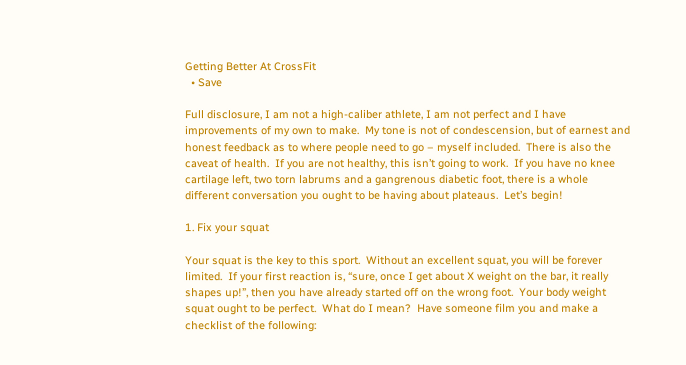Getting Better At CrossFit
  • Save

Full disclosure, I am not a high-caliber athlete, I am not perfect and I have improvements of my own to make.  My tone is not of condescension, but of earnest and honest feedback as to where people need to go – myself included.  There is also the caveat of health.  If you are not healthy, this isn’t going to work.  If you have no knee cartilage left, two torn labrums and a gangrenous diabetic foot, there is a whole different conversation you ought to be having about plateaus.  Let’s begin!

1. Fix your squat

Your squat is the key to this sport.  Without an excellent squat, you will be forever limited.  If your first reaction is, “sure, once I get about X weight on the bar, it really shapes up!”, then you have already started off on the wrong foot.  Your body weight squat ought to be perfect.  What do I mean?  Have someone film you and make a checklist of the following: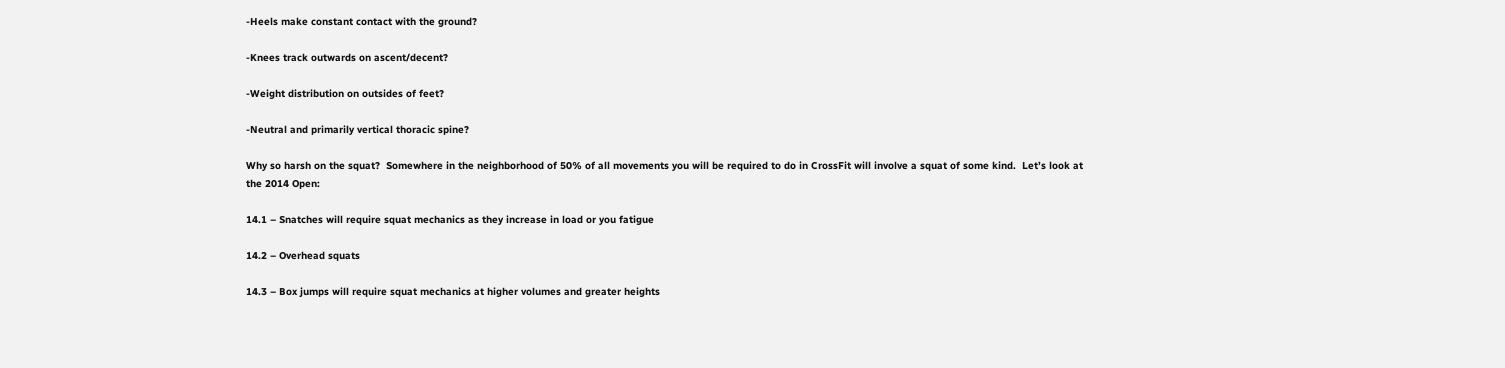-Heels make constant contact with the ground?

-Knees track outwards on ascent/decent?

-Weight distribution on outsides of feet?

-Neutral and primarily vertical thoracic spine?

Why so harsh on the squat?  Somewhere in the neighborhood of 50% of all movements you will be required to do in CrossFit will involve a squat of some kind.  Let’s look at the 2014 Open:

14.1 – Snatches will require squat mechanics as they increase in load or you fatigue

14.2 – Overhead squats

14.3 – Box jumps will require squat mechanics at higher volumes and greater heights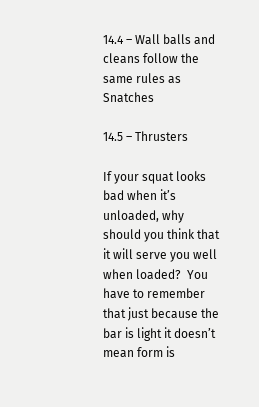14.4 – Wall balls and cleans follow the same rules as Snatches

14.5 – Thrusters

If your squat looks bad when it’s unloaded, why should you think that it will serve you well when loaded?  You have to remember that just because the bar is light it doesn’t mean form is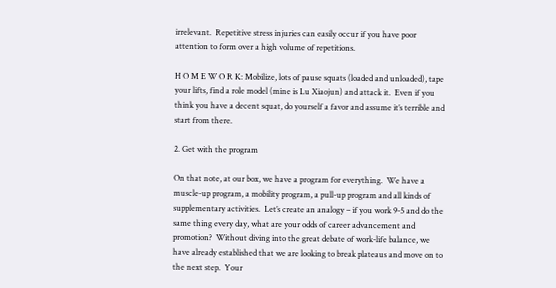irrelevant.  Repetitive stress injuries can easily occur if you have poor attention to form over a high volume of repetitions.

H O M E W O R K: Mobilize, lots of pause squats (loaded and unloaded), tape your lifts, find a role model (mine is Lu Xiaojun) and attack it.  Even if you think you have a decent squat, do yourself a favor and assume it’s terrible and start from there.

2. Get with the program

On that note, at our box, we have a program for everything.  We have a muscle-up program, a mobility program, a pull-up program and all kinds of supplementary activities.  Let’s create an analogy – if you work 9-5 and do the same thing every day, what are your odds of career advancement and promotion?  Without diving into the great debate of work-life balance, we have already established that we are looking to break plateaus and move on to the next step.  Your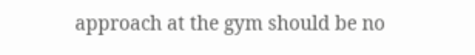approach at the gym should be no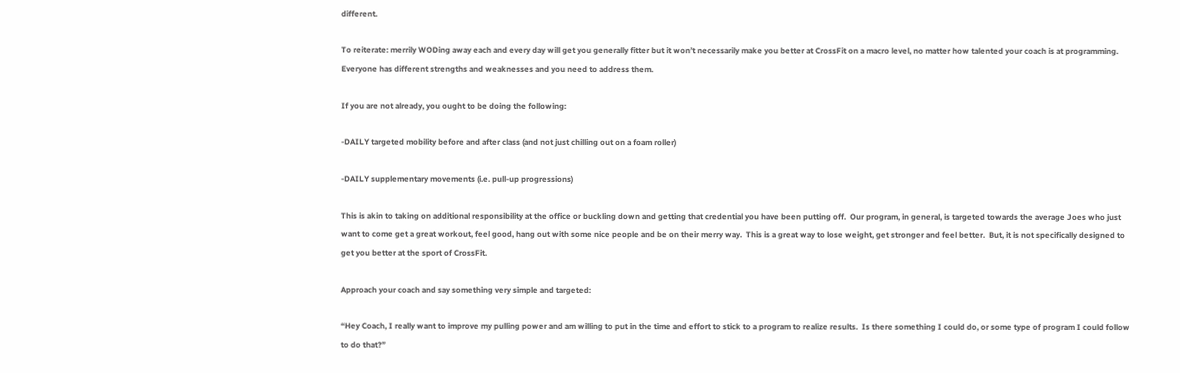different.

To reiterate: merrily WODing away each and every day will get you generally fitter but it won’t necessarily make you better at CrossFit on a macro level, no matter how talented your coach is at programming.  Everyone has different strengths and weaknesses and you need to address them.

If you are not already, you ought to be doing the following:

-DAILY targeted mobility before and after class (and not just chilling out on a foam roller)

-DAILY supplementary movements (i.e. pull-up progressions)

This is akin to taking on additional responsibility at the office or buckling down and getting that credential you have been putting off.  Our program, in general, is targeted towards the average Joes who just want to come get a great workout, feel good, hang out with some nice people and be on their merry way.  This is a great way to lose weight, get stronger and feel better.  But, it is not specifically designed to get you better at the sport of CrossFit.

Approach your coach and say something very simple and targeted:

“Hey Coach, I really want to improve my pulling power and am willing to put in the time and effort to stick to a program to realize results.  Is there something I could do, or some type of program I could follow to do that?”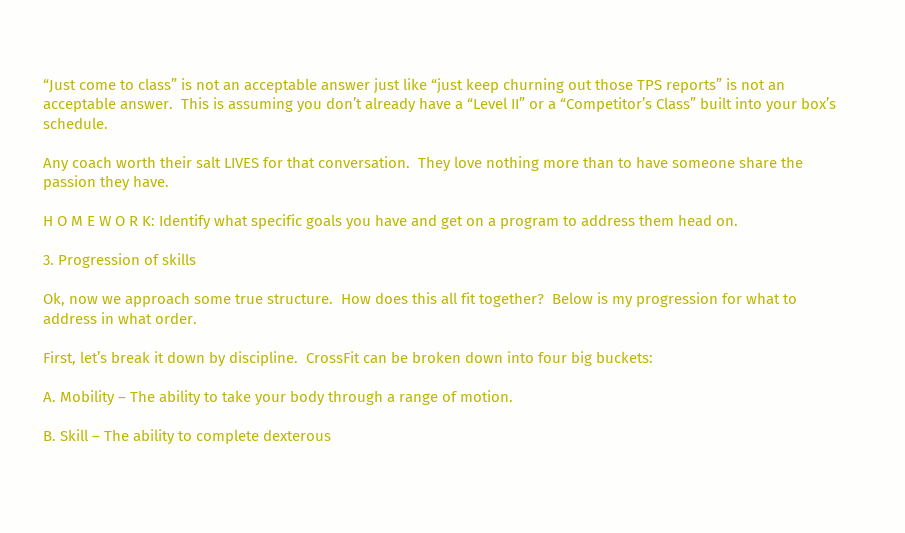“Just come to class” is not an acceptable answer just like “just keep churning out those TPS reports” is not an acceptable answer.  This is assuming you don’t already have a “Level II” or a “Competitor’s Class” built into your box’s schedule.

Any coach worth their salt LIVES for that conversation.  They love nothing more than to have someone share the passion they have.

H O M E W O R K: Identify what specific goals you have and get on a program to address them head on.

3. Progression of skills

Ok, now we approach some true structure.  How does this all fit together?  Below is my progression for what to address in what order.

First, let’s break it down by discipline.  CrossFit can be broken down into four big buckets:

A. Mobility – The ability to take your body through a range of motion.

B. Skill – The ability to complete dexterous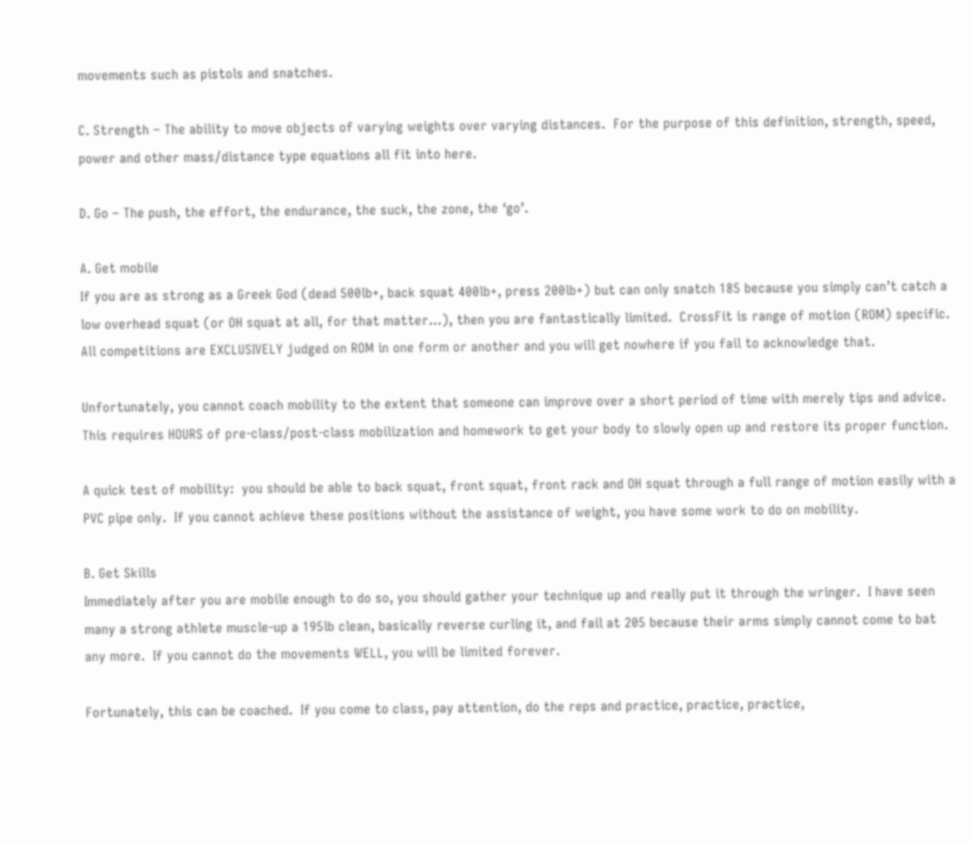movements such as pistols and snatches.

C. Strength – The ability to move objects of varying weights over varying distances.  For the purpose of this definition, strength, speed, power and other mass/distance type equations all fit into here.

D. Go – The push, the effort, the endurance, the suck, the zone, the ‘go’.

A. Get mobile
If you are as strong as a Greek God (dead 500lb+, back squat 400lb+, press 200lb+) but can only snatch 185 because you simply can’t catch a low overhead squat (or OH squat at all, for that matter…), then you are fantastically limited.  CrossFit is range of motion (ROM) specific.  All competitions are EXCLUSIVELY judged on ROM in one form or another and you will get nowhere if you fail to acknowledge that.

Unfortunately, you cannot coach mobility to the extent that someone can improve over a short period of time with merely tips and advice.  This requires HOURS of pre-class/post-class mobilization and homework to get your body to slowly open up and restore its proper function.

A quick test of mobility:  you should be able to back squat, front squat, front rack and OH squat through a full range of motion easily with a PVC pipe only.  If you cannot achieve these positions without the assistance of weight, you have some work to do on mobility.

B. Get Skills
Immediately after you are mobile enough to do so, you should gather your technique up and really put it through the wringer.  I have seen many a strong athlete muscle-up a 195lb clean, basically reverse curling it, and fail at 205 because their arms simply cannot come to bat any more.  If you cannot do the movements WELL, you will be limited forever.

Fortunately, this can be coached.  If you come to class, pay attention, do the reps and practice, practice, practice,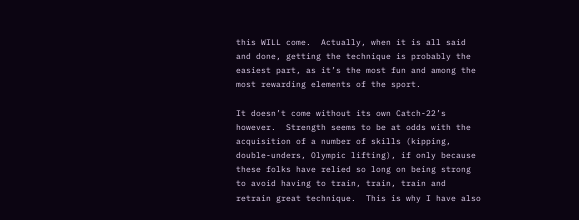this WILL come.  Actually, when it is all said and done, getting the technique is probably the easiest part, as it’s the most fun and among the most rewarding elements of the sport.

It doesn’t come without its own Catch-22’s however.  Strength seems to be at odds with the acquisition of a number of skills (kipping, double-unders, Olympic lifting), if only because these folks have relied so long on being strong to avoid having to train, train, train and retrain great technique.  This is why I have also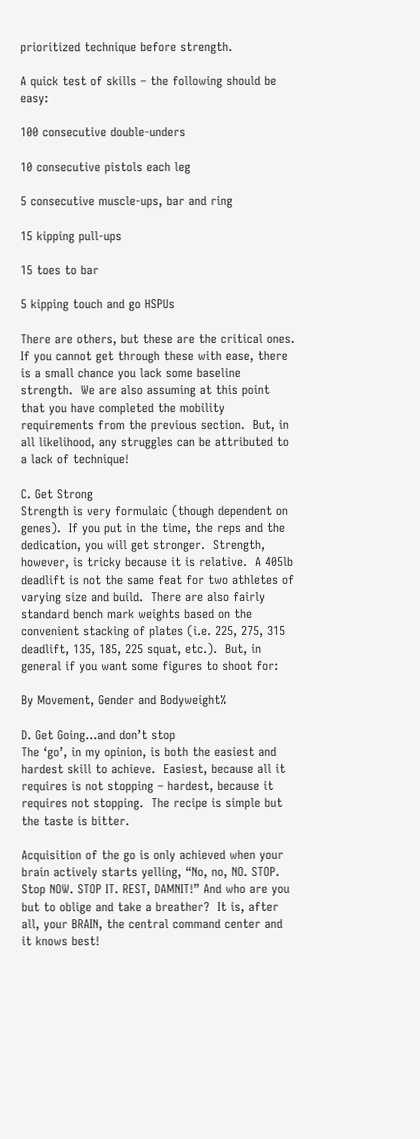prioritized technique before strength.

A quick test of skills – the following should be easy:

100 consecutive double-unders

10 consecutive pistols each leg

5 consecutive muscle-ups, bar and ring

15 kipping pull-ups

15 toes to bar

5 kipping touch and go HSPUs

There are others, but these are the critical ones.  If you cannot get through these with ease, there is a small chance you lack some baseline strength.  We are also assuming at this point that you have completed the mobility requirements from the previous section.  But, in all likelihood, any struggles can be attributed to a lack of technique!

C. Get Strong
Strength is very formulaic (though dependent on genes).  If you put in the time, the reps and the dedication, you will get stronger.  Strength, however, is tricky because it is relative.  A 405lb deadlift is not the same feat for two athletes of varying size and build.  There are also fairly standard bench mark weights based on the convenient stacking of plates (i.e. 225, 275, 315 deadlift, 135, 185, 225 squat, etc.).  But, in general if you want some figures to shoot for:

By Movement, Gender and Bodyweight%

D. Get Going…and don’t stop
The ‘go’, in my opinion, is both the easiest and hardest skill to achieve.  Easiest, because all it requires is not stopping – hardest, because it requires not stopping.  The recipe is simple but the taste is bitter.

Acquisition of the go is only achieved when your brain actively starts yelling, “No, no, NO. STOP. Stop NOW. STOP IT. REST, DAMNIT!” And who are you but to oblige and take a breather?  It is, after all, your BRAIN, the central command center and it knows best!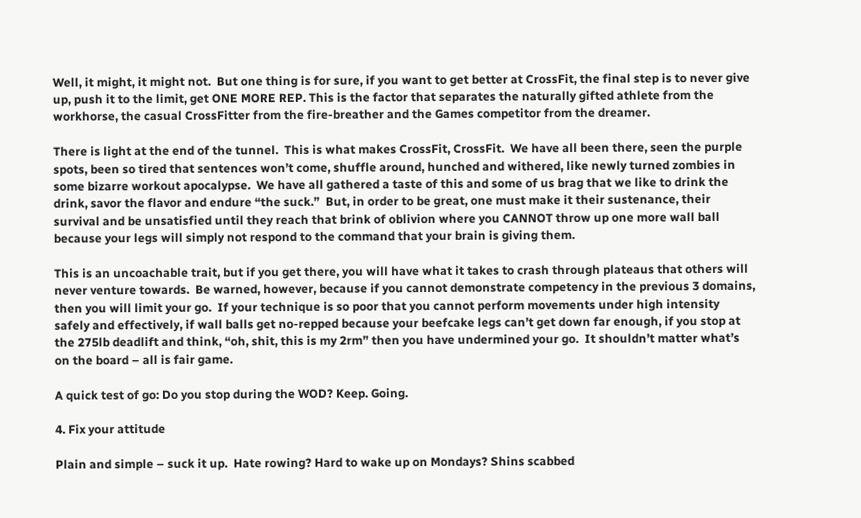Well, it might, it might not.  But one thing is for sure, if you want to get better at CrossFit, the final step is to never give up, push it to the limit, get ONE MORE REP. This is the factor that separates the naturally gifted athlete from the workhorse, the casual CrossFitter from the fire-breather and the Games competitor from the dreamer.

There is light at the end of the tunnel.  This is what makes CrossFit, CrossFit.  We have all been there, seen the purple spots, been so tired that sentences won’t come, shuffle around, hunched and withered, like newly turned zombies in some bizarre workout apocalypse.  We have all gathered a taste of this and some of us brag that we like to drink the drink, savor the flavor and endure “the suck.”  But, in order to be great, one must make it their sustenance, their survival and be unsatisfied until they reach that brink of oblivion where you CANNOT throw up one more wall ball because your legs will simply not respond to the command that your brain is giving them.

This is an uncoachable trait, but if you get there, you will have what it takes to crash through plateaus that others will never venture towards.  Be warned, however, because if you cannot demonstrate competency in the previous 3 domains, then you will limit your go.  If your technique is so poor that you cannot perform movements under high intensity safely and effectively, if wall balls get no-repped because your beefcake legs can’t get down far enough, if you stop at the 275lb deadlift and think, “oh, shit, this is my 2rm” then you have undermined your go.  It shouldn’t matter what’s on the board – all is fair game.

A quick test of go: Do you stop during the WOD? Keep. Going.

4. Fix your attitude

Plain and simple – suck it up.  Hate rowing? Hard to wake up on Mondays? Shins scabbed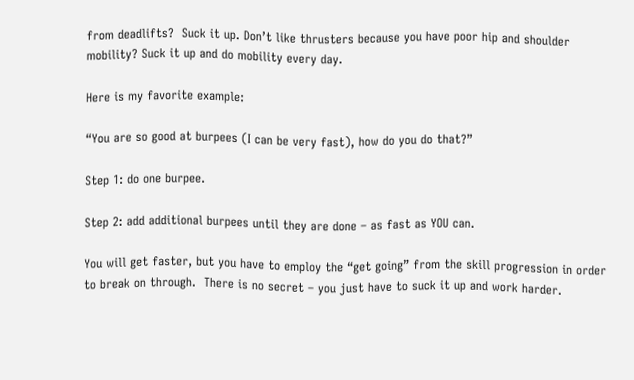from deadlifts?  Suck it up. Don’t like thrusters because you have poor hip and shoulder mobility? Suck it up and do mobility every day.

Here is my favorite example:

“You are so good at burpees (I can be very fast), how do you do that?”

Step 1: do one burpee.

Step 2: add additional burpees until they are done – as fast as YOU can.

You will get faster, but you have to employ the “get going” from the skill progression in order to break on through.  There is no secret – you just have to suck it up and work harder.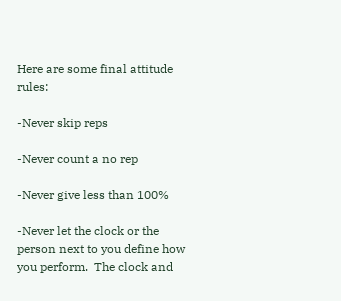Here are some final attitude rules:

-Never skip reps

-Never count a no rep

-Never give less than 100%

-Never let the clock or the person next to you define how you perform.  The clock and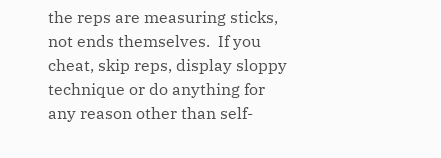the reps are measuring sticks, not ends themselves.  If you cheat, skip reps, display sloppy technique or do anything for any reason other than self-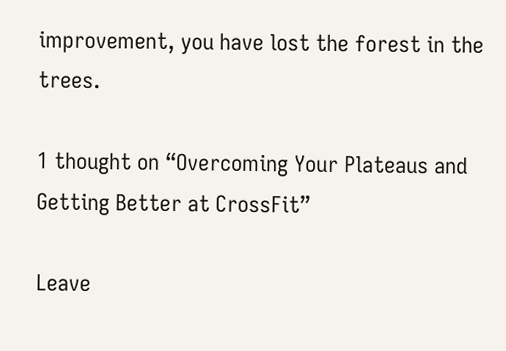improvement, you have lost the forest in the trees.

1 thought on “Overcoming Your Plateaus and Getting Better at CrossFit”

Leave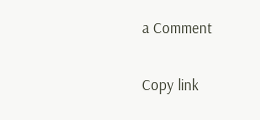a Comment

Copy link